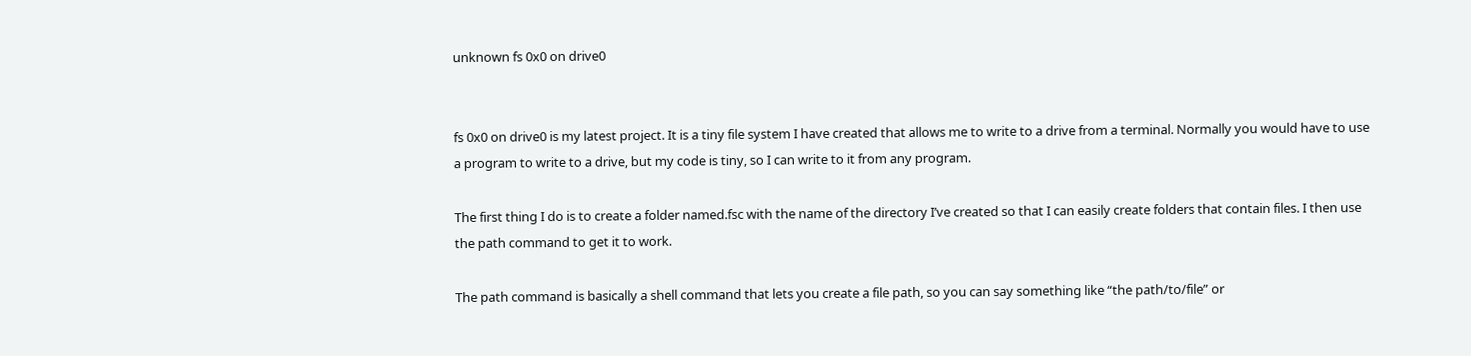unknown fs 0x0 on drive0


fs 0x0 on drive0 is my latest project. It is a tiny file system I have created that allows me to write to a drive from a terminal. Normally you would have to use a program to write to a drive, but my code is tiny, so I can write to it from any program.

The first thing I do is to create a folder named.fsc with the name of the directory I’ve created so that I can easily create folders that contain files. I then use the path command to get it to work.

The path command is basically a shell command that lets you create a file path, so you can say something like “the path/to/file” or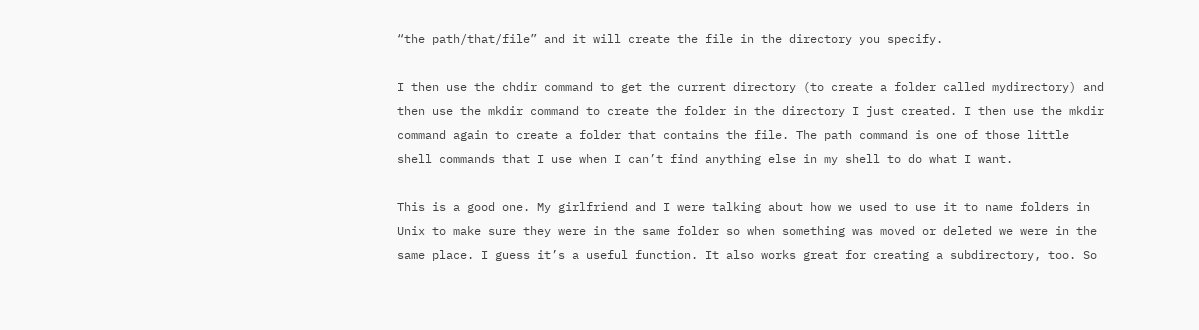“the path/that/file” and it will create the file in the directory you specify.

I then use the chdir command to get the current directory (to create a folder called mydirectory) and then use the mkdir command to create the folder in the directory I just created. I then use the mkdir command again to create a folder that contains the file. The path command is one of those little shell commands that I use when I can’t find anything else in my shell to do what I want.

This is a good one. My girlfriend and I were talking about how we used to use it to name folders in Unix to make sure they were in the same folder so when something was moved or deleted we were in the same place. I guess it’s a useful function. It also works great for creating a subdirectory, too. So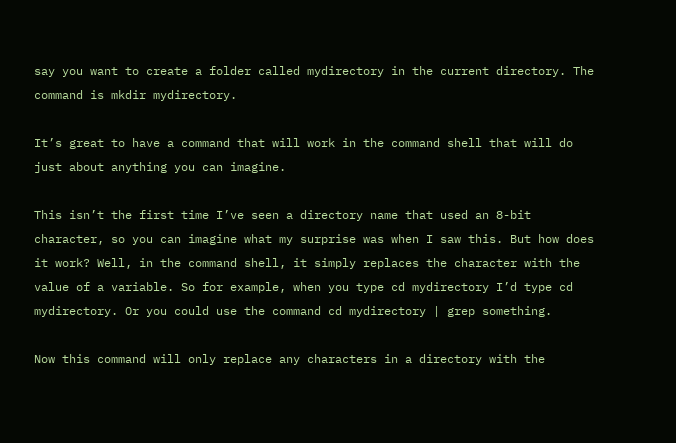say you want to create a folder called mydirectory in the current directory. The command is mkdir mydirectory.

It’s great to have a command that will work in the command shell that will do just about anything you can imagine.

This isn’t the first time I’ve seen a directory name that used an 8-bit character, so you can imagine what my surprise was when I saw this. But how does it work? Well, in the command shell, it simply replaces the character with the value of a variable. So for example, when you type cd mydirectory I’d type cd mydirectory. Or you could use the command cd mydirectory | grep something.

Now this command will only replace any characters in a directory with the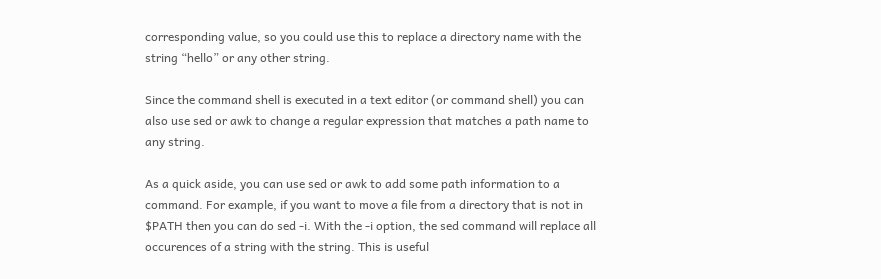corresponding value, so you could use this to replace a directory name with the string “hello” or any other string.

Since the command shell is executed in a text editor (or command shell) you can also use sed or awk to change a regular expression that matches a path name to any string.

As a quick aside, you can use sed or awk to add some path information to a command. For example, if you want to move a file from a directory that is not in $PATH then you can do sed -i. With the -i option, the sed command will replace all occurences of a string with the string. This is useful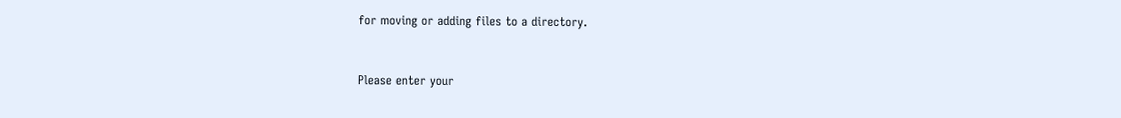for moving or adding files to a directory.


Please enter your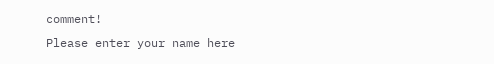comment!
Please enter your name here